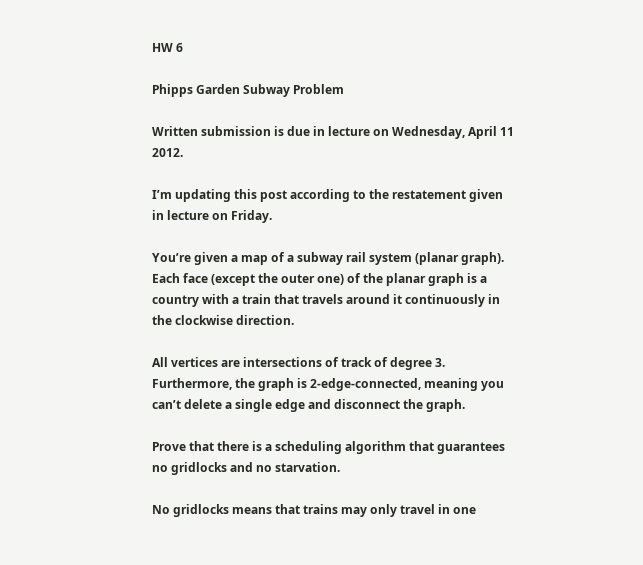HW 6

Phipps Garden Subway Problem

Written submission is due in lecture on Wednesday, April 11 2012.

I’m updating this post according to the restatement given in lecture on Friday.

You’re given a map of a subway rail system (planar graph). Each face (except the outer one) of the planar graph is a country with a train that travels around it continuously in the clockwise direction.

All vertices are intersections of track of degree 3. Furthermore, the graph is 2-edge-connected, meaning you can’t delete a single edge and disconnect the graph.

Prove that there is a scheduling algorithm that guarantees no gridlocks and no starvation.

No gridlocks means that trains may only travel in one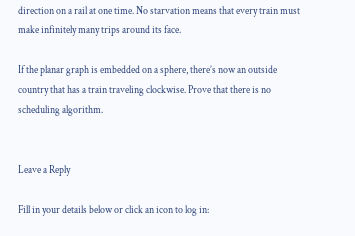direction on a rail at one time. No starvation means that every train must make infinitely many trips around its face.

If the planar graph is embedded on a sphere, there’s now an outside country that has a train traveling clockwise. Prove that there is no scheduling algorithm.


Leave a Reply

Fill in your details below or click an icon to log in: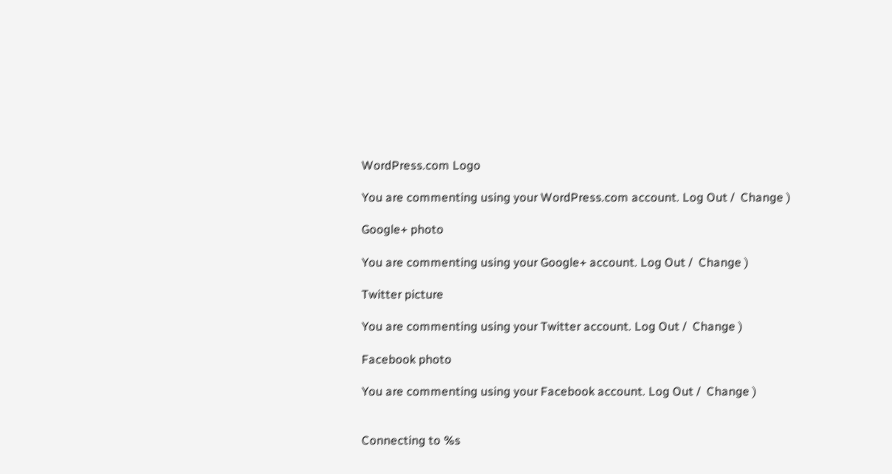WordPress.com Logo

You are commenting using your WordPress.com account. Log Out /  Change )

Google+ photo

You are commenting using your Google+ account. Log Out /  Change )

Twitter picture

You are commenting using your Twitter account. Log Out /  Change )

Facebook photo

You are commenting using your Facebook account. Log Out /  Change )


Connecting to %s